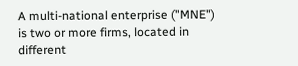A multi-national enterprise ("MNE") is two or more firms, located in different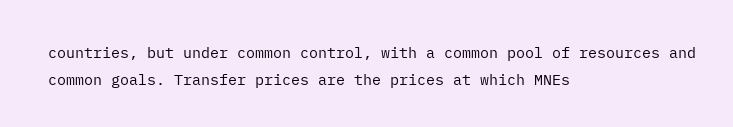countries, but under common control, with a common pool of resources and common goals. Transfer prices are the prices at which MNEs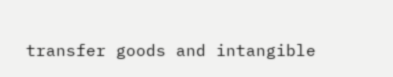transfer goods and intangible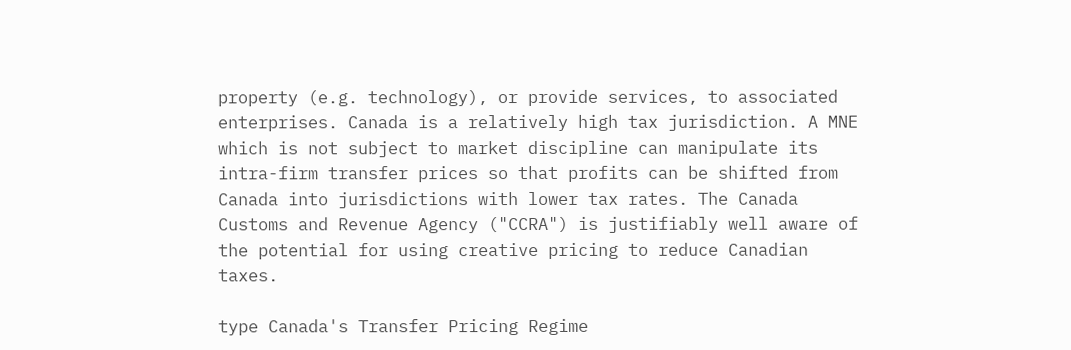property (e.g. technology), or provide services, to associated enterprises. Canada is a relatively high tax jurisdiction. A MNE which is not subject to market discipline can manipulate its intra-firm transfer prices so that profits can be shifted from Canada into jurisdictions with lower tax rates. The Canada Customs and Revenue Agency ("CCRA") is justifiably well aware of the potential for using creative pricing to reduce Canadian taxes.

type Canada's Transfer Pricing Regime